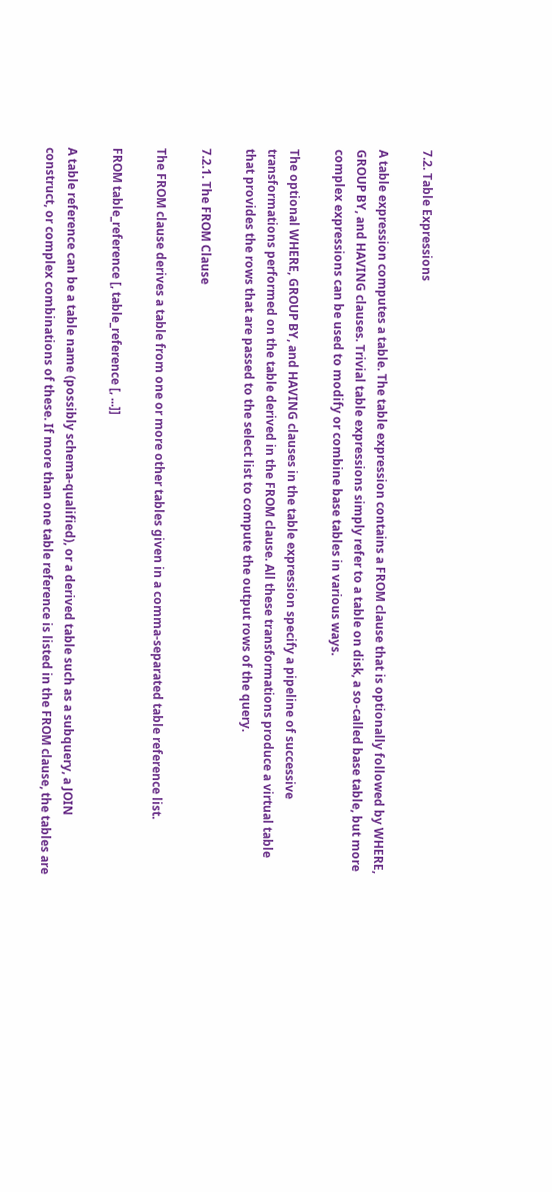7.2. Table Expressions

A table expression computes a table. The table expression contains a FROM clause that is optionally followed by WHERE, GROUP BY, and HAVING clauses. Trivial table expressions simply refer to a table on disk, a so-called base table, but more complex expressions can be used to modify or combine base tables in various ways.

The optional WHERE, GROUP BY, and HAVING clauses in the table expression specify a pipeline of successive transformations performed on the table derived in the FROM clause. All these transformations produce a virtual table that provides the rows that are passed to the select list to compute the output rows of the query.

7.2.1. The FROM Clause

The FROM clause derives a table from one or more other tables given in a comma-separated table reference list.

FROM table_reference [, table_reference [, ...]]

A table reference can be a table name (possibly schema-qualified), or a derived table such as a subquery, a JOIN construct, or complex combinations of these. If more than one table reference is listed in the FROM clause, the tables are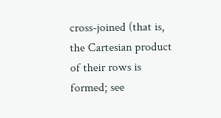cross-joined (that is, the Cartesian product of their rows is formed; see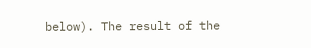below). The result of the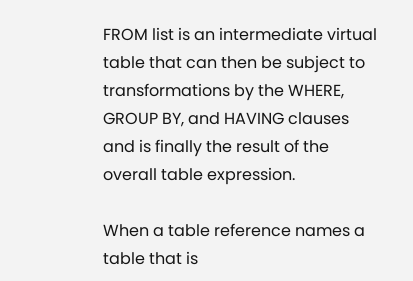FROM list is an intermediate virtual table that can then be subject to transformations by the WHERE, GROUP BY, and HAVING clauses and is finally the result of the overall table expression.

When a table reference names a table that is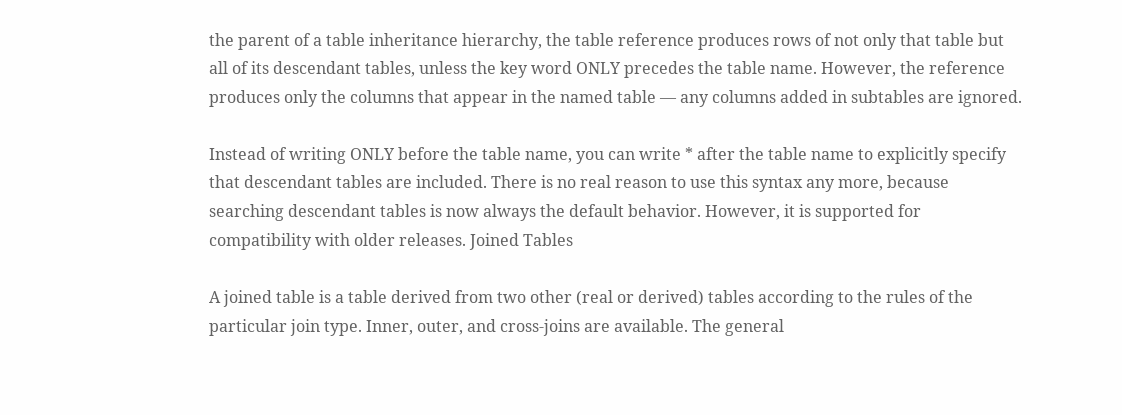the parent of a table inheritance hierarchy, the table reference produces rows of not only that table but all of its descendant tables, unless the key word ONLY precedes the table name. However, the reference produces only the columns that appear in the named table — any columns added in subtables are ignored.

Instead of writing ONLY before the table name, you can write * after the table name to explicitly specify that descendant tables are included. There is no real reason to use this syntax any more, because searching descendant tables is now always the default behavior. However, it is supported for compatibility with older releases. Joined Tables

A joined table is a table derived from two other (real or derived) tables according to the rules of the particular join type. Inner, outer, and cross-joins are available. The general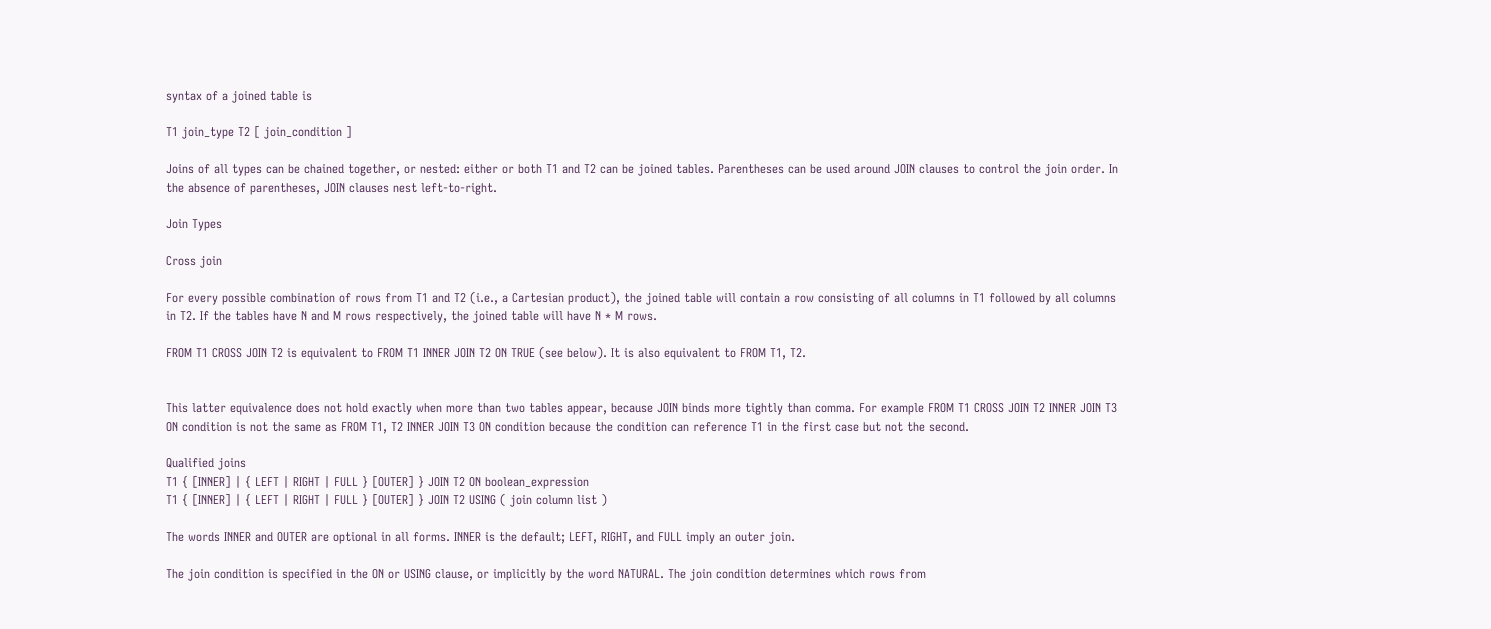syntax of a joined table is

T1 join_type T2 [ join_condition ]

Joins of all types can be chained together, or nested: either or both T1 and T2 can be joined tables. Parentheses can be used around JOIN clauses to control the join order. In the absence of parentheses, JOIN clauses nest left-to-right.

Join Types

Cross join

For every possible combination of rows from T1 and T2 (i.e., a Cartesian product), the joined table will contain a row consisting of all columns in T1 followed by all columns in T2. If the tables have N and M rows respectively, the joined table will have N * M rows.

FROM T1 CROSS JOIN T2 is equivalent to FROM T1 INNER JOIN T2 ON TRUE (see below). It is also equivalent to FROM T1, T2.


This latter equivalence does not hold exactly when more than two tables appear, because JOIN binds more tightly than comma. For example FROM T1 CROSS JOIN T2 INNER JOIN T3 ON condition is not the same as FROM T1, T2 INNER JOIN T3 ON condition because the condition can reference T1 in the first case but not the second.

Qualified joins
T1 { [INNER] | { LEFT | RIGHT | FULL } [OUTER] } JOIN T2 ON boolean_expression
T1 { [INNER] | { LEFT | RIGHT | FULL } [OUTER] } JOIN T2 USING ( join column list )

The words INNER and OUTER are optional in all forms. INNER is the default; LEFT, RIGHT, and FULL imply an outer join.

The join condition is specified in the ON or USING clause, or implicitly by the word NATURAL. The join condition determines which rows from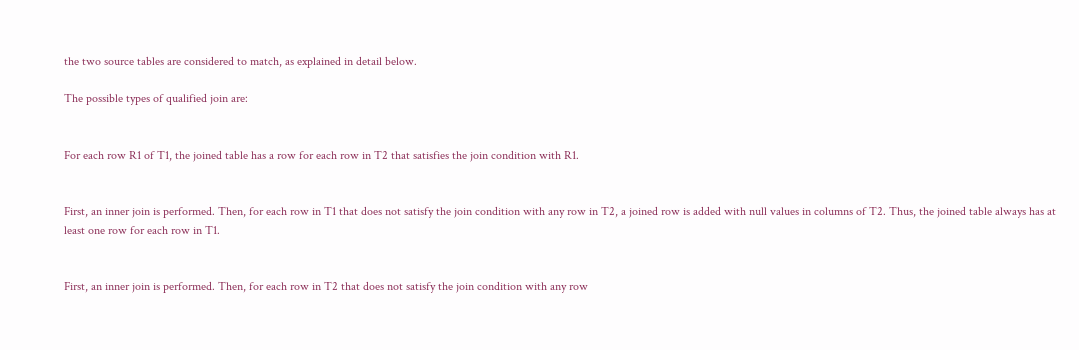the two source tables are considered to match, as explained in detail below.

The possible types of qualified join are:


For each row R1 of T1, the joined table has a row for each row in T2 that satisfies the join condition with R1.


First, an inner join is performed. Then, for each row in T1 that does not satisfy the join condition with any row in T2, a joined row is added with null values in columns of T2. Thus, the joined table always has at least one row for each row in T1.


First, an inner join is performed. Then, for each row in T2 that does not satisfy the join condition with any row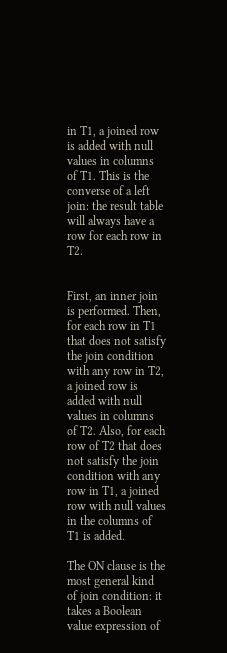in T1, a joined row is added with null values in columns of T1. This is the converse of a left join: the result table will always have a row for each row in T2.


First, an inner join is performed. Then, for each row in T1 that does not satisfy the join condition with any row in T2, a joined row is added with null values in columns of T2. Also, for each row of T2 that does not satisfy the join condition with any row in T1, a joined row with null values in the columns of T1 is added.

The ON clause is the most general kind of join condition: it takes a Boolean value expression of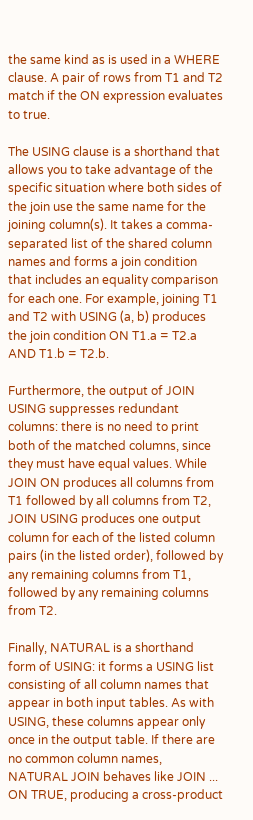the same kind as is used in a WHERE clause. A pair of rows from T1 and T2 match if the ON expression evaluates to true.

The USING clause is a shorthand that allows you to take advantage of the specific situation where both sides of the join use the same name for the joining column(s). It takes a comma-separated list of the shared column names and forms a join condition that includes an equality comparison for each one. For example, joining T1 and T2 with USING (a, b) produces the join condition ON T1.a = T2.a AND T1.b = T2.b.

Furthermore, the output of JOIN USING suppresses redundant columns: there is no need to print both of the matched columns, since they must have equal values. While JOIN ON produces all columns from T1 followed by all columns from T2, JOIN USING produces one output column for each of the listed column pairs (in the listed order), followed by any remaining columns from T1, followed by any remaining columns from T2.

Finally, NATURAL is a shorthand form of USING: it forms a USING list consisting of all column names that appear in both input tables. As with USING, these columns appear only once in the output table. If there are no common column names, NATURAL JOIN behaves like JOIN ... ON TRUE, producing a cross-product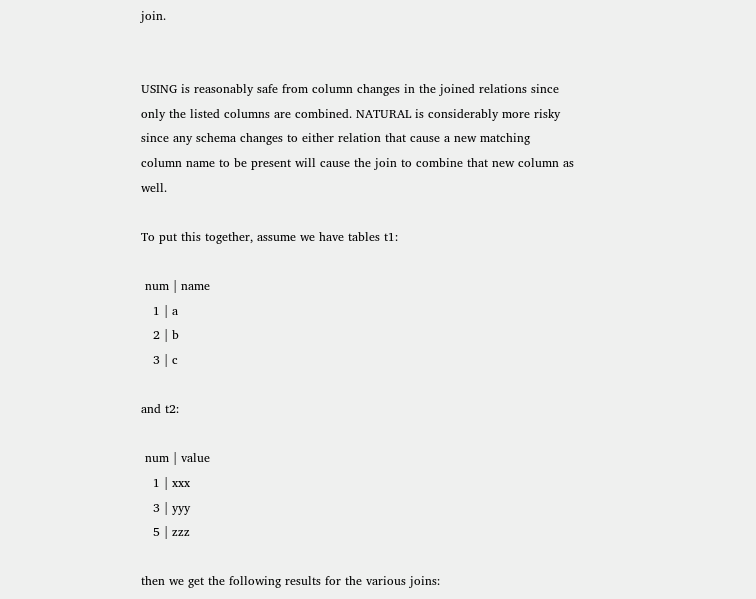join.


USING is reasonably safe from column changes in the joined relations since only the listed columns are combined. NATURAL is considerably more risky since any schema changes to either relation that cause a new matching column name to be present will cause the join to combine that new column as well.

To put this together, assume we have tables t1:

 num | name
   1 | a
   2 | b
   3 | c

and t2:

 num | value
   1 | xxx
   3 | yyy
   5 | zzz

then we get the following results for the various joins: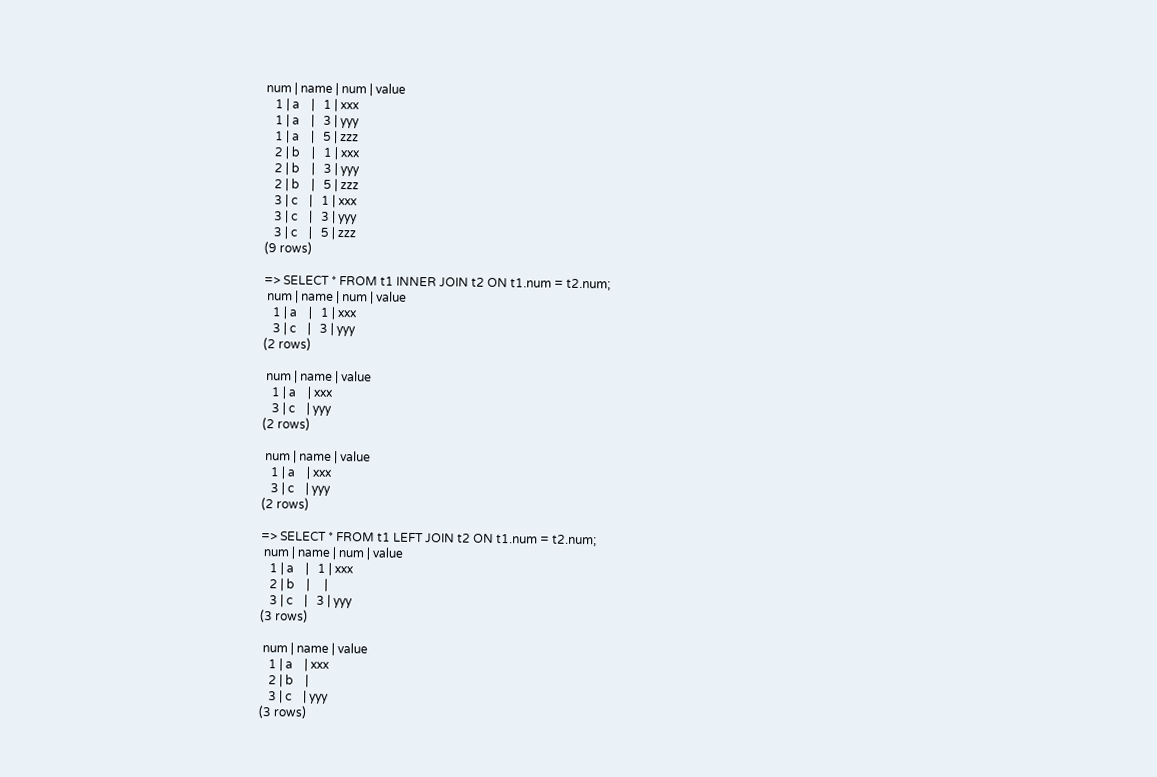num | name | num | value
   1 | a    |   1 | xxx
   1 | a    |   3 | yyy
   1 | a    |   5 | zzz
   2 | b    |   1 | xxx
   2 | b    |   3 | yyy
   2 | b    |   5 | zzz
   3 | c    |   1 | xxx
   3 | c    |   3 | yyy
   3 | c    |   5 | zzz
(9 rows)

=> SELECT * FROM t1 INNER JOIN t2 ON t1.num = t2.num;
 num | name | num | value
   1 | a    |   1 | xxx
   3 | c    |   3 | yyy
(2 rows)

 num | name | value
   1 | a    | xxx
   3 | c    | yyy
(2 rows)

 num | name | value
   1 | a    | xxx
   3 | c    | yyy
(2 rows)

=> SELECT * FROM t1 LEFT JOIN t2 ON t1.num = t2.num;
 num | name | num | value
   1 | a    |   1 | xxx
   2 | b    |     |
   3 | c    |   3 | yyy
(3 rows)

 num | name | value
   1 | a    | xxx
   2 | b    |
   3 | c    | yyy
(3 rows)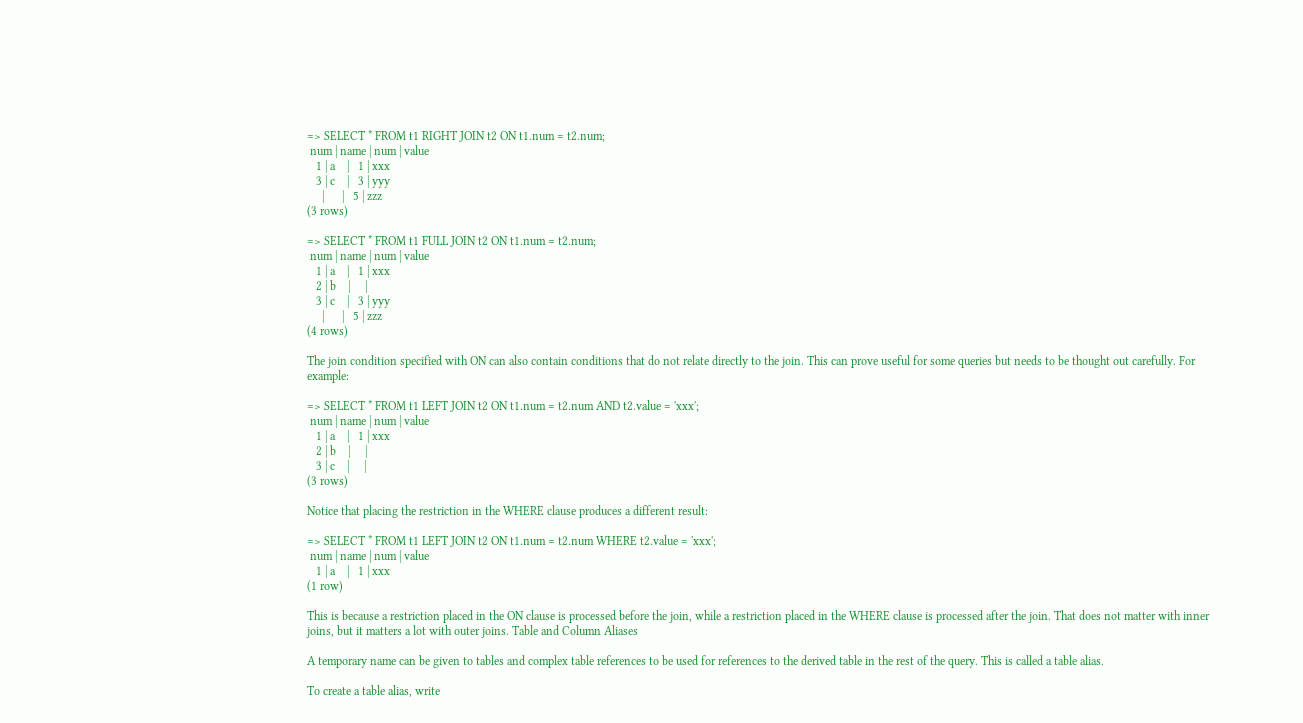=> SELECT * FROM t1 RIGHT JOIN t2 ON t1.num = t2.num;
 num | name | num | value
   1 | a    |   1 | xxx
   3 | c    |   3 | yyy
     |      |   5 | zzz
(3 rows)

=> SELECT * FROM t1 FULL JOIN t2 ON t1.num = t2.num;
 num | name | num | value
   1 | a    |   1 | xxx
   2 | b    |     |
   3 | c    |   3 | yyy
     |      |   5 | zzz
(4 rows)

The join condition specified with ON can also contain conditions that do not relate directly to the join. This can prove useful for some queries but needs to be thought out carefully. For example:

=> SELECT * FROM t1 LEFT JOIN t2 ON t1.num = t2.num AND t2.value = 'xxx';
 num | name | num | value
   1 | a    |   1 | xxx
   2 | b    |     |
   3 | c    |     |
(3 rows)

Notice that placing the restriction in the WHERE clause produces a different result:

=> SELECT * FROM t1 LEFT JOIN t2 ON t1.num = t2.num WHERE t2.value = 'xxx';
 num | name | num | value
   1 | a    |   1 | xxx
(1 row)

This is because a restriction placed in the ON clause is processed before the join, while a restriction placed in the WHERE clause is processed after the join. That does not matter with inner joins, but it matters a lot with outer joins. Table and Column Aliases

A temporary name can be given to tables and complex table references to be used for references to the derived table in the rest of the query. This is called a table alias.

To create a table alias, write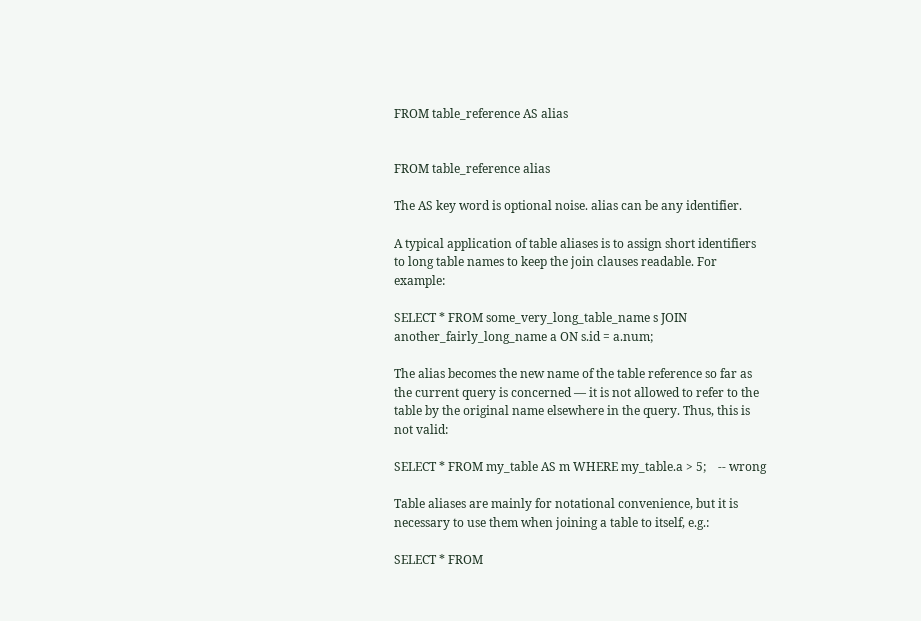FROM table_reference AS alias


FROM table_reference alias

The AS key word is optional noise. alias can be any identifier.

A typical application of table aliases is to assign short identifiers to long table names to keep the join clauses readable. For example:

SELECT * FROM some_very_long_table_name s JOIN another_fairly_long_name a ON s.id = a.num;

The alias becomes the new name of the table reference so far as the current query is concerned — it is not allowed to refer to the table by the original name elsewhere in the query. Thus, this is not valid:

SELECT * FROM my_table AS m WHERE my_table.a > 5;    -- wrong

Table aliases are mainly for notational convenience, but it is necessary to use them when joining a table to itself, e.g.:

SELECT * FROM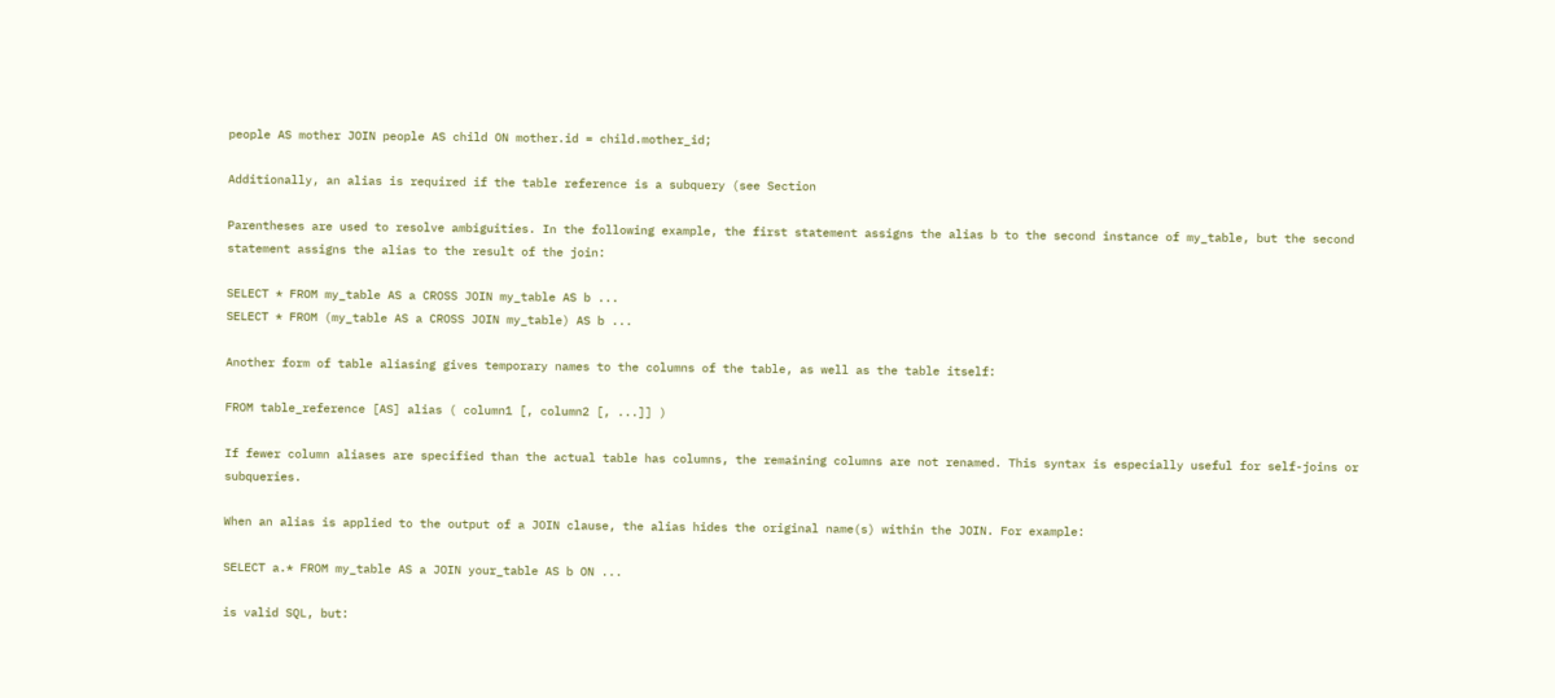people AS mother JOIN people AS child ON mother.id = child.mother_id;

Additionally, an alias is required if the table reference is a subquery (see Section

Parentheses are used to resolve ambiguities. In the following example, the first statement assigns the alias b to the second instance of my_table, but the second statement assigns the alias to the result of the join:

SELECT * FROM my_table AS a CROSS JOIN my_table AS b ...
SELECT * FROM (my_table AS a CROSS JOIN my_table) AS b ...

Another form of table aliasing gives temporary names to the columns of the table, as well as the table itself:

FROM table_reference [AS] alias ( column1 [, column2 [, ...]] )

If fewer column aliases are specified than the actual table has columns, the remaining columns are not renamed. This syntax is especially useful for self-joins or subqueries.

When an alias is applied to the output of a JOIN clause, the alias hides the original name(s) within the JOIN. For example:

SELECT a.* FROM my_table AS a JOIN your_table AS b ON ...

is valid SQL, but: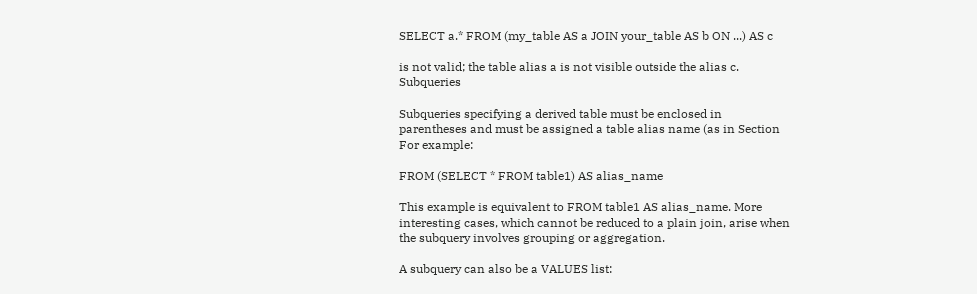SELECT a.* FROM (my_table AS a JOIN your_table AS b ON ...) AS c

is not valid; the table alias a is not visible outside the alias c. Subqueries

Subqueries specifying a derived table must be enclosed in parentheses and must be assigned a table alias name (as in Section For example:

FROM (SELECT * FROM table1) AS alias_name

This example is equivalent to FROM table1 AS alias_name. More interesting cases, which cannot be reduced to a plain join, arise when the subquery involves grouping or aggregation.

A subquery can also be a VALUES list: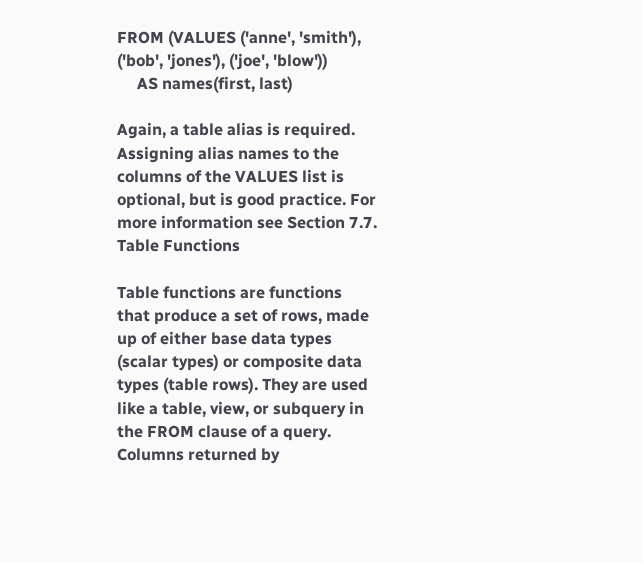FROM (VALUES ('anne', 'smith'), ('bob', 'jones'), ('joe', 'blow'))
     AS names(first, last)

Again, a table alias is required. Assigning alias names to the columns of the VALUES list is optional, but is good practice. For more information see Section 7.7. Table Functions

Table functions are functions that produce a set of rows, made up of either base data types (scalar types) or composite data types (table rows). They are used like a table, view, or subquery in the FROM clause of a query. Columns returned by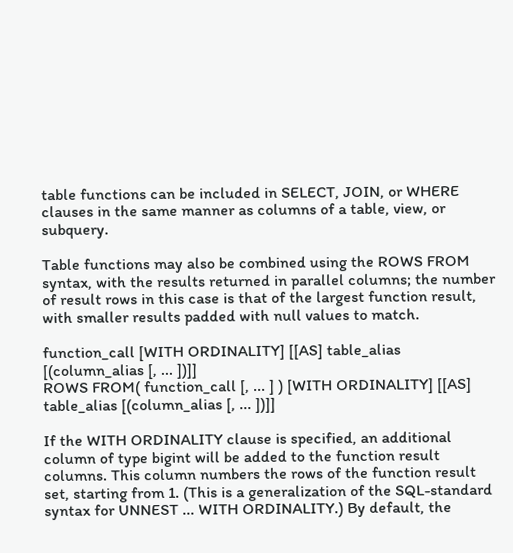table functions can be included in SELECT, JOIN, or WHERE clauses in the same manner as columns of a table, view, or subquery.

Table functions may also be combined using the ROWS FROM syntax, with the results returned in parallel columns; the number of result rows in this case is that of the largest function result, with smaller results padded with null values to match.

function_call [WITH ORDINALITY] [[AS] table_alias [(column_alias [, ... ])]]
ROWS FROM( function_call [, ... ] ) [WITH ORDINALITY] [[AS] table_alias [(column_alias [, ... ])]]

If the WITH ORDINALITY clause is specified, an additional column of type bigint will be added to the function result columns. This column numbers the rows of the function result set, starting from 1. (This is a generalization of the SQL-standard syntax for UNNEST ... WITH ORDINALITY.) By default, the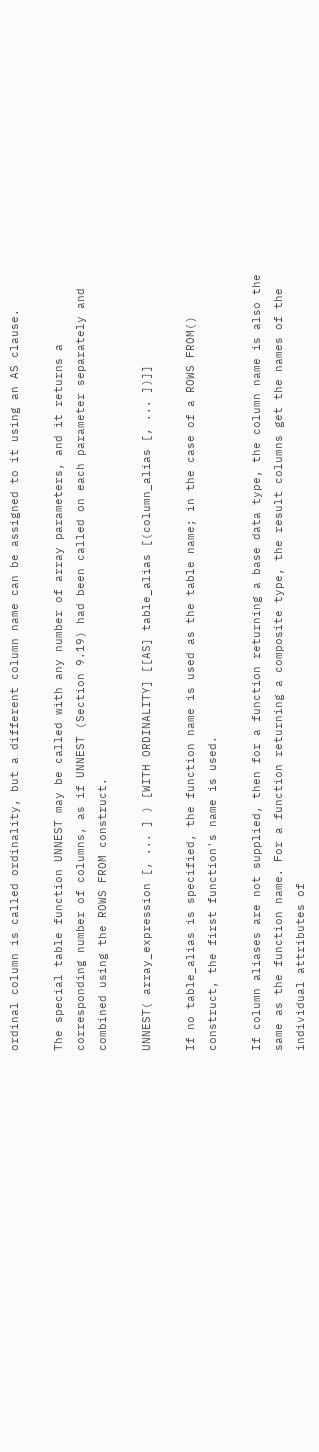ordinal column is called ordinality, but a different column name can be assigned to it using an AS clause.

The special table function UNNEST may be called with any number of array parameters, and it returns a corresponding number of columns, as if UNNEST (Section 9.19) had been called on each parameter separately and combined using the ROWS FROM construct.

UNNEST( array_expression [, ... ] ) [WITH ORDINALITY] [[AS] table_alias [(column_alias [, ... ])]]

If no table_alias is specified, the function name is used as the table name; in the case of a ROWS FROM() construct, the first function's name is used.

If column aliases are not supplied, then for a function returning a base data type, the column name is also the same as the function name. For a function returning a composite type, the result columns get the names of the individual attributes of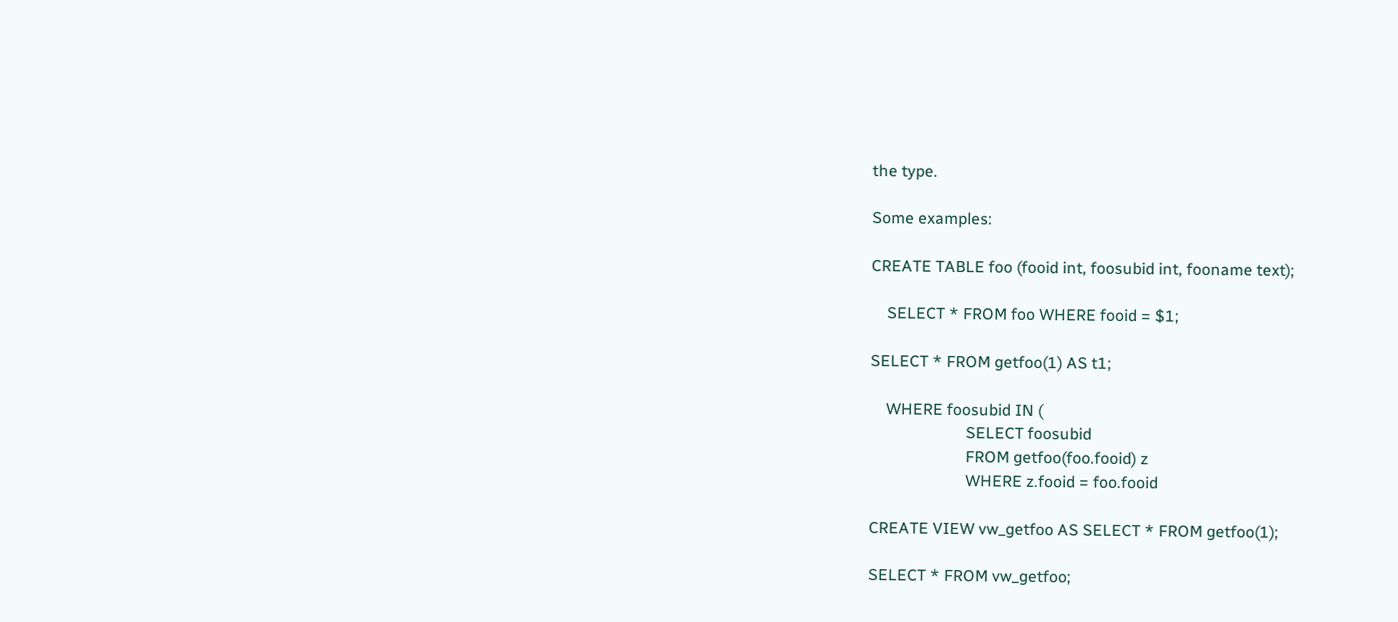the type.

Some examples:

CREATE TABLE foo (fooid int, foosubid int, fooname text);

    SELECT * FROM foo WHERE fooid = $1;

SELECT * FROM getfoo(1) AS t1;

    WHERE foosubid IN (
                        SELECT foosubid
                        FROM getfoo(foo.fooid) z
                        WHERE z.fooid = foo.fooid

CREATE VIEW vw_getfoo AS SELECT * FROM getfoo(1);

SELECT * FROM vw_getfoo;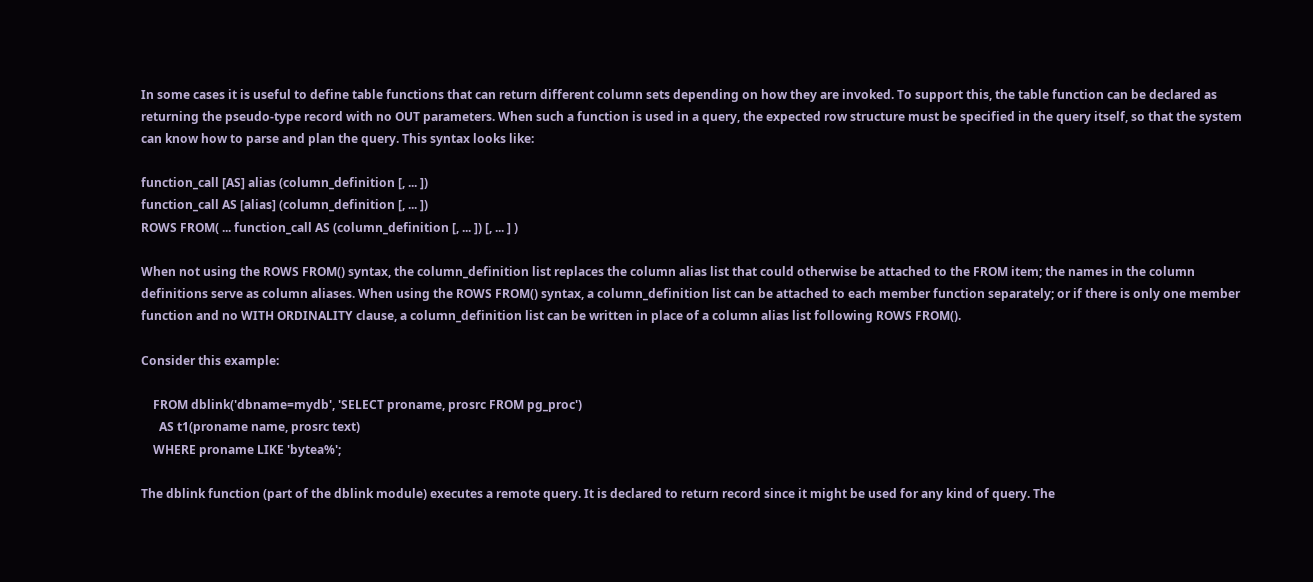In some cases it is useful to define table functions that can return different column sets depending on how they are invoked. To support this, the table function can be declared as returning the pseudo-type record with no OUT parameters. When such a function is used in a query, the expected row structure must be specified in the query itself, so that the system can know how to parse and plan the query. This syntax looks like:

function_call [AS] alias (column_definition [, ... ])
function_call AS [alias] (column_definition [, ... ])
ROWS FROM( ... function_call AS (column_definition [, ... ]) [, ... ] )

When not using the ROWS FROM() syntax, the column_definition list replaces the column alias list that could otherwise be attached to the FROM item; the names in the column definitions serve as column aliases. When using the ROWS FROM() syntax, a column_definition list can be attached to each member function separately; or if there is only one member function and no WITH ORDINALITY clause, a column_definition list can be written in place of a column alias list following ROWS FROM().

Consider this example:

    FROM dblink('dbname=mydb', 'SELECT proname, prosrc FROM pg_proc')
      AS t1(proname name, prosrc text)
    WHERE proname LIKE 'bytea%';

The dblink function (part of the dblink module) executes a remote query. It is declared to return record since it might be used for any kind of query. The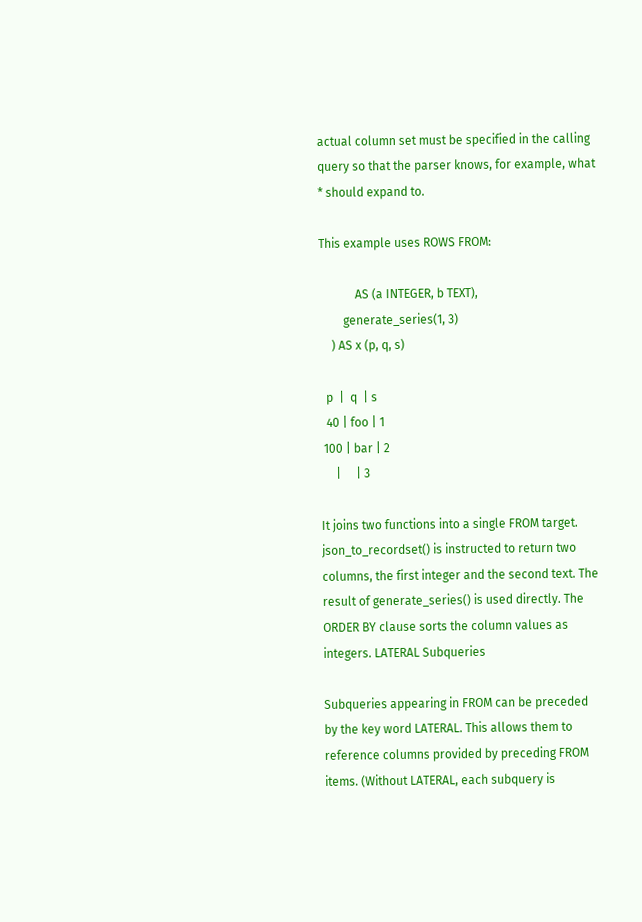actual column set must be specified in the calling query so that the parser knows, for example, what * should expand to.

This example uses ROWS FROM:

            AS (a INTEGER, b TEXT),
        generate_series(1, 3)
    ) AS x (p, q, s)

  p  |  q  | s
  40 | foo | 1
 100 | bar | 2
     |     | 3

It joins two functions into a single FROM target. json_to_recordset() is instructed to return two columns, the first integer and the second text. The result of generate_series() is used directly. The ORDER BY clause sorts the column values as integers. LATERAL Subqueries

Subqueries appearing in FROM can be preceded by the key word LATERAL. This allows them to reference columns provided by preceding FROM items. (Without LATERAL, each subquery is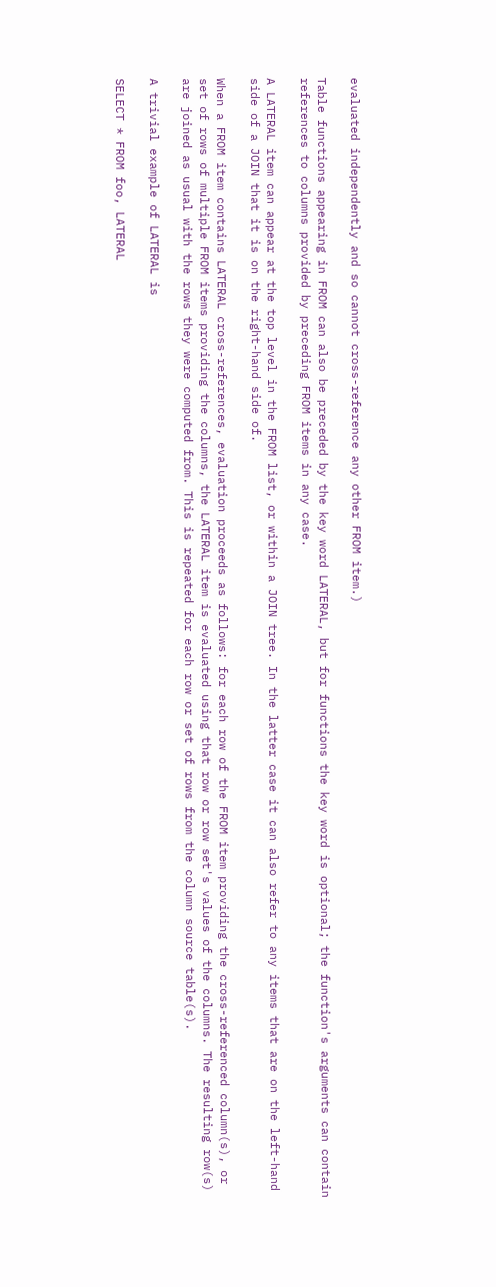evaluated independently and so cannot cross-reference any other FROM item.)

Table functions appearing in FROM can also be preceded by the key word LATERAL, but for functions the key word is optional; the function's arguments can contain references to columns provided by preceding FROM items in any case.

A LATERAL item can appear at the top level in the FROM list, or within a JOIN tree. In the latter case it can also refer to any items that are on the left-hand side of a JOIN that it is on the right-hand side of.

When a FROM item contains LATERAL cross-references, evaluation proceeds as follows: for each row of the FROM item providing the cross-referenced column(s), or set of rows of multiple FROM items providing the columns, the LATERAL item is evaluated using that row or row set's values of the columns. The resulting row(s) are joined as usual with the rows they were computed from. This is repeated for each row or set of rows from the column source table(s).

A trivial example of LATERAL is

SELECT * FROM foo, LATERAL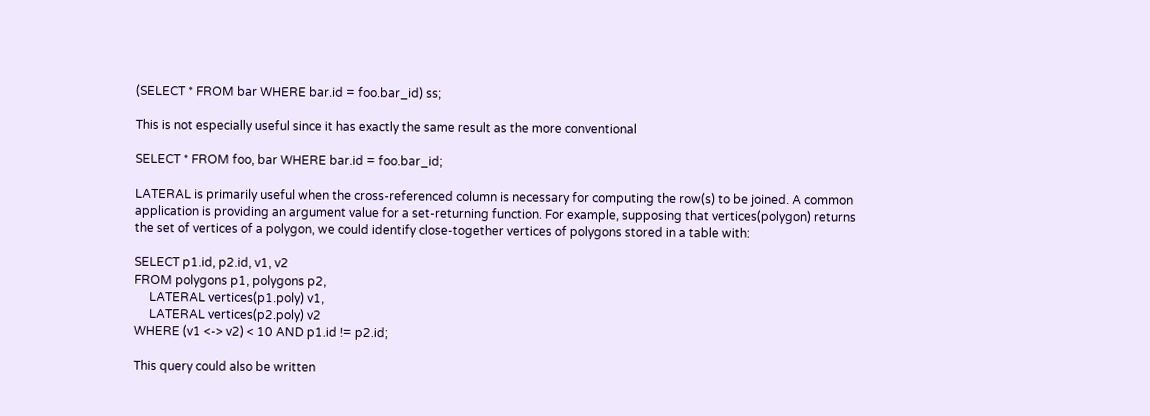(SELECT * FROM bar WHERE bar.id = foo.bar_id) ss;

This is not especially useful since it has exactly the same result as the more conventional

SELECT * FROM foo, bar WHERE bar.id = foo.bar_id;

LATERAL is primarily useful when the cross-referenced column is necessary for computing the row(s) to be joined. A common application is providing an argument value for a set-returning function. For example, supposing that vertices(polygon) returns the set of vertices of a polygon, we could identify close-together vertices of polygons stored in a table with:

SELECT p1.id, p2.id, v1, v2
FROM polygons p1, polygons p2,
     LATERAL vertices(p1.poly) v1,
     LATERAL vertices(p2.poly) v2
WHERE (v1 <-> v2) < 10 AND p1.id != p2.id;

This query could also be written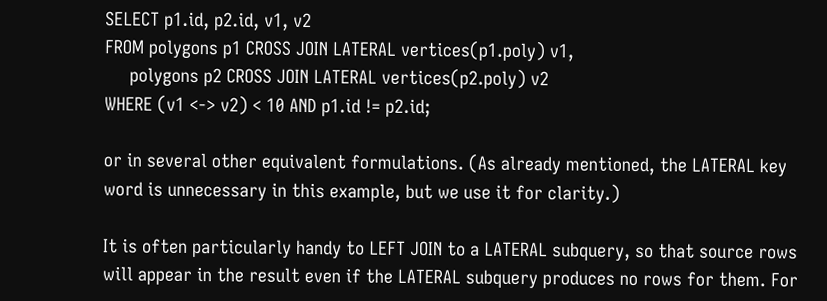SELECT p1.id, p2.id, v1, v2
FROM polygons p1 CROSS JOIN LATERAL vertices(p1.poly) v1,
     polygons p2 CROSS JOIN LATERAL vertices(p2.poly) v2
WHERE (v1 <-> v2) < 10 AND p1.id != p2.id;

or in several other equivalent formulations. (As already mentioned, the LATERAL key word is unnecessary in this example, but we use it for clarity.)

It is often particularly handy to LEFT JOIN to a LATERAL subquery, so that source rows will appear in the result even if the LATERAL subquery produces no rows for them. For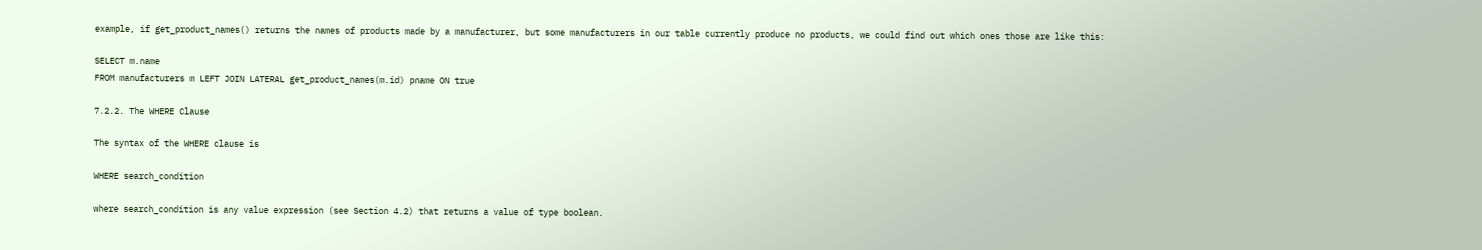example, if get_product_names() returns the names of products made by a manufacturer, but some manufacturers in our table currently produce no products, we could find out which ones those are like this:

SELECT m.name
FROM manufacturers m LEFT JOIN LATERAL get_product_names(m.id) pname ON true

7.2.2. The WHERE Clause

The syntax of the WHERE clause is

WHERE search_condition

where search_condition is any value expression (see Section 4.2) that returns a value of type boolean.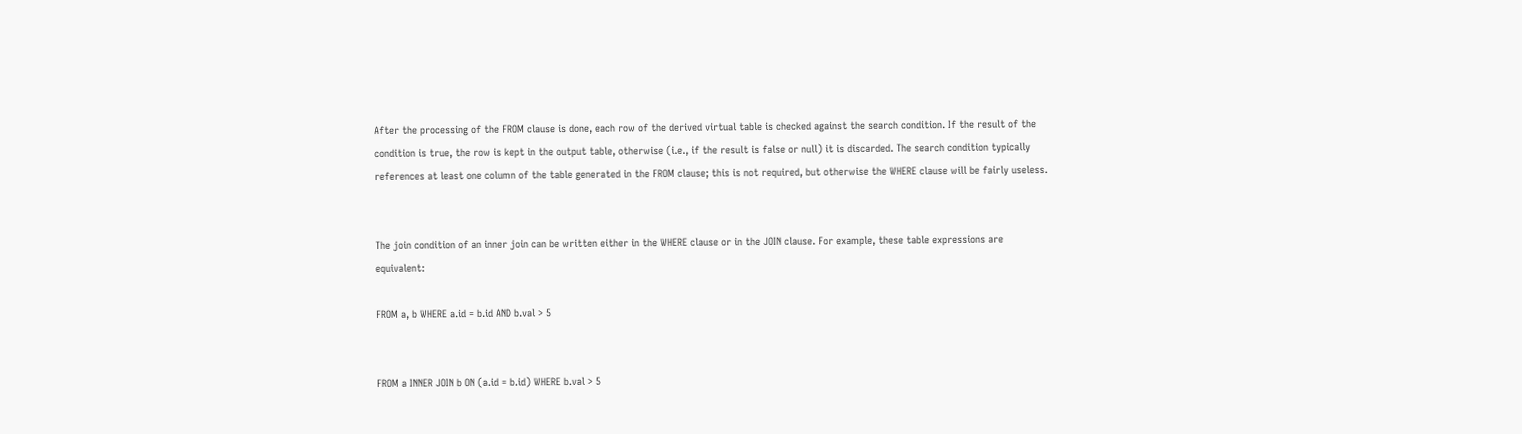After the processing of the FROM clause is done, each row of the derived virtual table is checked against the search condition. If the result of the condition is true, the row is kept in the output table, otherwise (i.e., if the result is false or null) it is discarded. The search condition typically references at least one column of the table generated in the FROM clause; this is not required, but otherwise the WHERE clause will be fairly useless.


The join condition of an inner join can be written either in the WHERE clause or in the JOIN clause. For example, these table expressions are equivalent:

FROM a, b WHERE a.id = b.id AND b.val > 5


FROM a INNER JOIN b ON (a.id = b.id) WHERE b.val > 5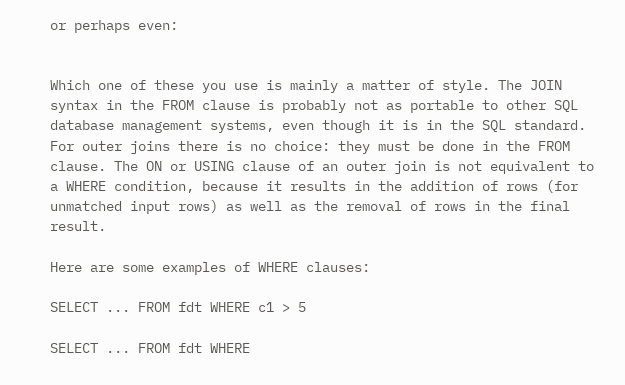or perhaps even:


Which one of these you use is mainly a matter of style. The JOIN syntax in the FROM clause is probably not as portable to other SQL database management systems, even though it is in the SQL standard. For outer joins there is no choice: they must be done in the FROM clause. The ON or USING clause of an outer join is not equivalent to a WHERE condition, because it results in the addition of rows (for unmatched input rows) as well as the removal of rows in the final result.

Here are some examples of WHERE clauses:

SELECT ... FROM fdt WHERE c1 > 5

SELECT ... FROM fdt WHERE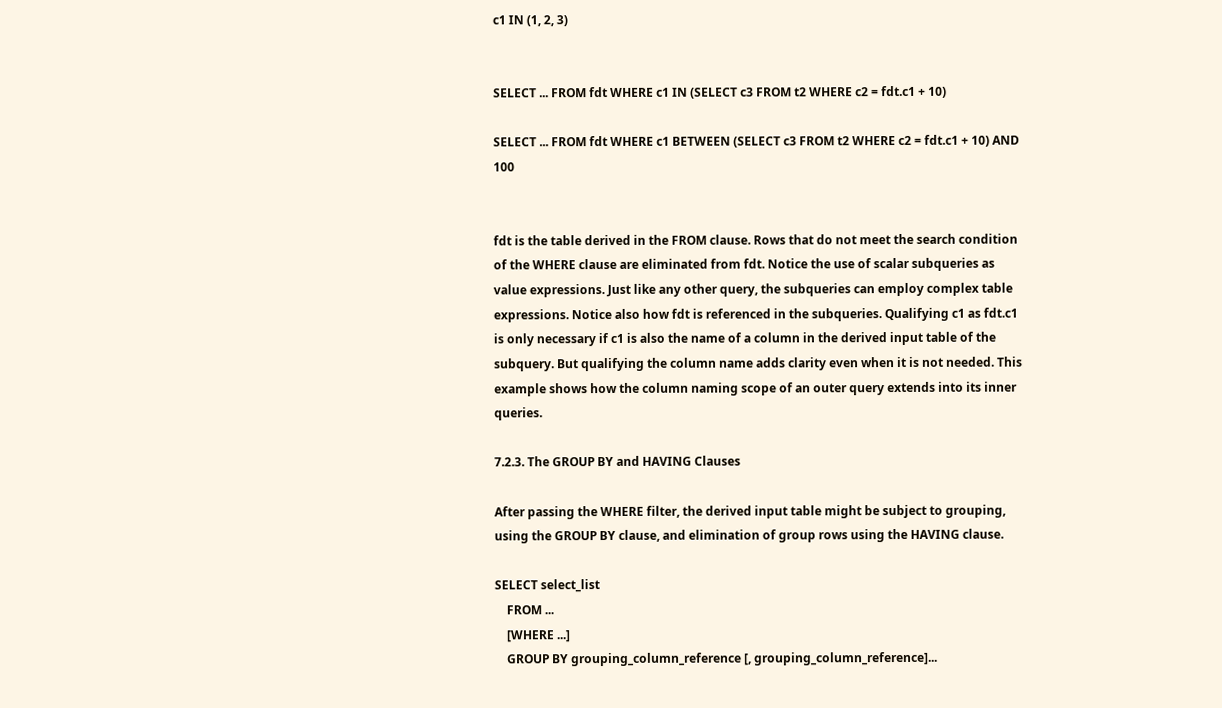c1 IN (1, 2, 3)


SELECT ... FROM fdt WHERE c1 IN (SELECT c3 FROM t2 WHERE c2 = fdt.c1 + 10)

SELECT ... FROM fdt WHERE c1 BETWEEN (SELECT c3 FROM t2 WHERE c2 = fdt.c1 + 10) AND 100


fdt is the table derived in the FROM clause. Rows that do not meet the search condition of the WHERE clause are eliminated from fdt. Notice the use of scalar subqueries as value expressions. Just like any other query, the subqueries can employ complex table expressions. Notice also how fdt is referenced in the subqueries. Qualifying c1 as fdt.c1 is only necessary if c1 is also the name of a column in the derived input table of the subquery. But qualifying the column name adds clarity even when it is not needed. This example shows how the column naming scope of an outer query extends into its inner queries.

7.2.3. The GROUP BY and HAVING Clauses

After passing the WHERE filter, the derived input table might be subject to grouping, using the GROUP BY clause, and elimination of group rows using the HAVING clause.

SELECT select_list
    FROM ...
    [WHERE ...]
    GROUP BY grouping_column_reference [, grouping_column_reference]...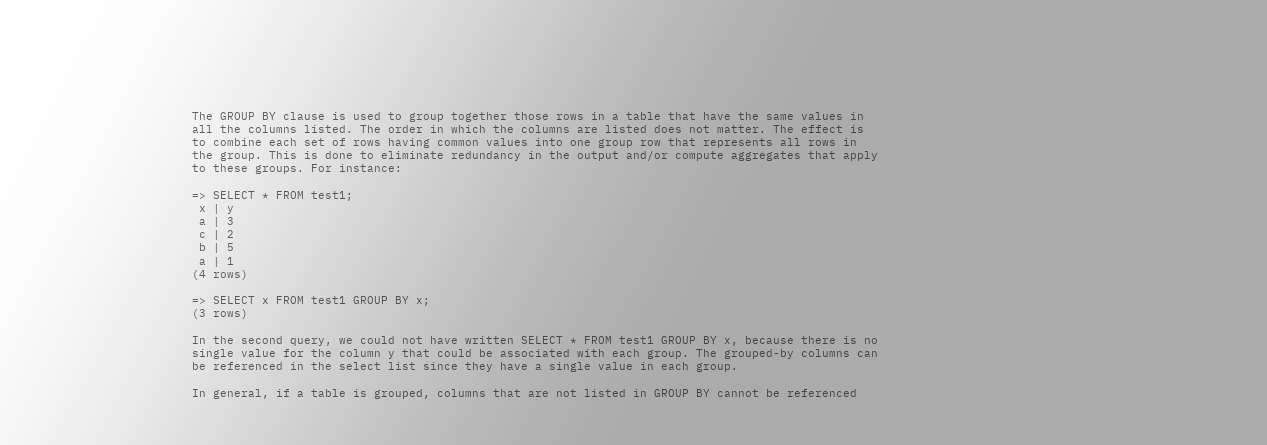The GROUP BY clause is used to group together those rows in a table that have the same values in all the columns listed. The order in which the columns are listed does not matter. The effect is to combine each set of rows having common values into one group row that represents all rows in the group. This is done to eliminate redundancy in the output and/or compute aggregates that apply to these groups. For instance:

=> SELECT * FROM test1;
 x | y
 a | 3
 c | 2
 b | 5
 a | 1
(4 rows)

=> SELECT x FROM test1 GROUP BY x;
(3 rows)

In the second query, we could not have written SELECT * FROM test1 GROUP BY x, because there is no single value for the column y that could be associated with each group. The grouped-by columns can be referenced in the select list since they have a single value in each group.

In general, if a table is grouped, columns that are not listed in GROUP BY cannot be referenced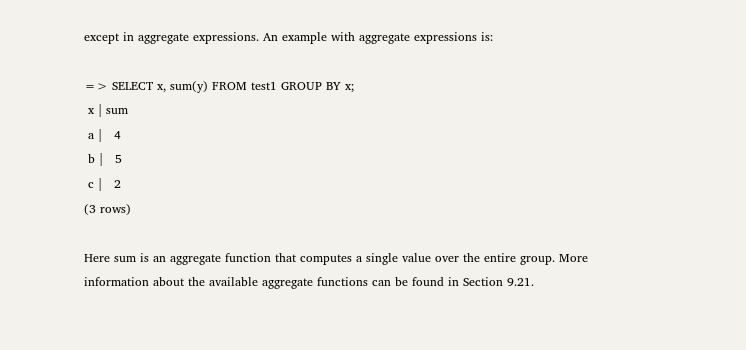except in aggregate expressions. An example with aggregate expressions is:

=> SELECT x, sum(y) FROM test1 GROUP BY x;
 x | sum
 a |   4
 b |   5
 c |   2
(3 rows)

Here sum is an aggregate function that computes a single value over the entire group. More information about the available aggregate functions can be found in Section 9.21.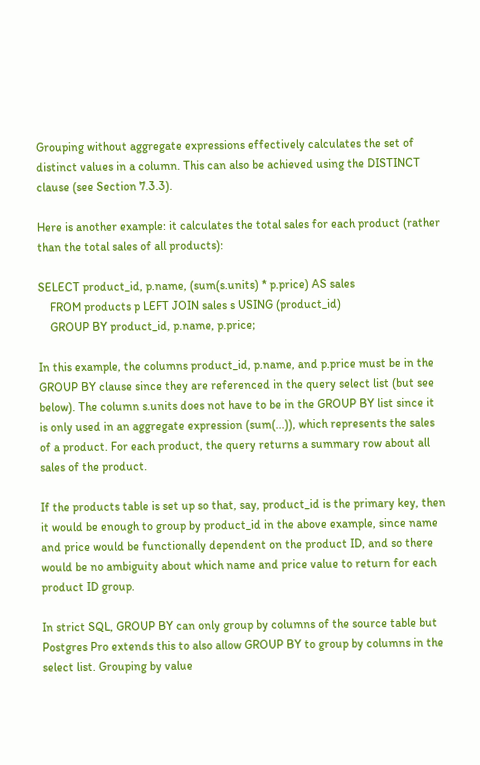Grouping without aggregate expressions effectively calculates the set of distinct values in a column. This can also be achieved using the DISTINCT clause (see Section 7.3.3).

Here is another example: it calculates the total sales for each product (rather than the total sales of all products):

SELECT product_id, p.name, (sum(s.units) * p.price) AS sales
    FROM products p LEFT JOIN sales s USING (product_id)
    GROUP BY product_id, p.name, p.price;

In this example, the columns product_id, p.name, and p.price must be in the GROUP BY clause since they are referenced in the query select list (but see below). The column s.units does not have to be in the GROUP BY list since it is only used in an aggregate expression (sum(...)), which represents the sales of a product. For each product, the query returns a summary row about all sales of the product.

If the products table is set up so that, say, product_id is the primary key, then it would be enough to group by product_id in the above example, since name and price would be functionally dependent on the product ID, and so there would be no ambiguity about which name and price value to return for each product ID group.

In strict SQL, GROUP BY can only group by columns of the source table but Postgres Pro extends this to also allow GROUP BY to group by columns in the select list. Grouping by value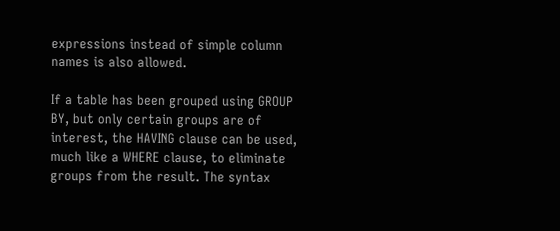expressions instead of simple column names is also allowed.

If a table has been grouped using GROUP BY, but only certain groups are of interest, the HAVING clause can be used, much like a WHERE clause, to eliminate groups from the result. The syntax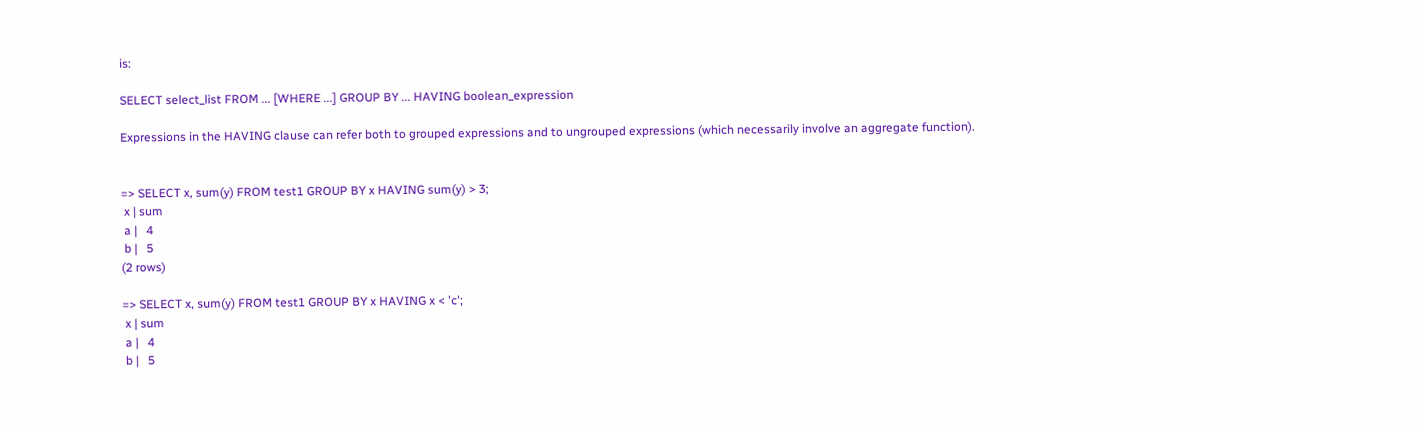is:

SELECT select_list FROM ... [WHERE ...] GROUP BY ... HAVING boolean_expression

Expressions in the HAVING clause can refer both to grouped expressions and to ungrouped expressions (which necessarily involve an aggregate function).


=> SELECT x, sum(y) FROM test1 GROUP BY x HAVING sum(y) > 3;
 x | sum
 a |   4
 b |   5
(2 rows)

=> SELECT x, sum(y) FROM test1 GROUP BY x HAVING x < 'c';
 x | sum
 a |   4
 b |   5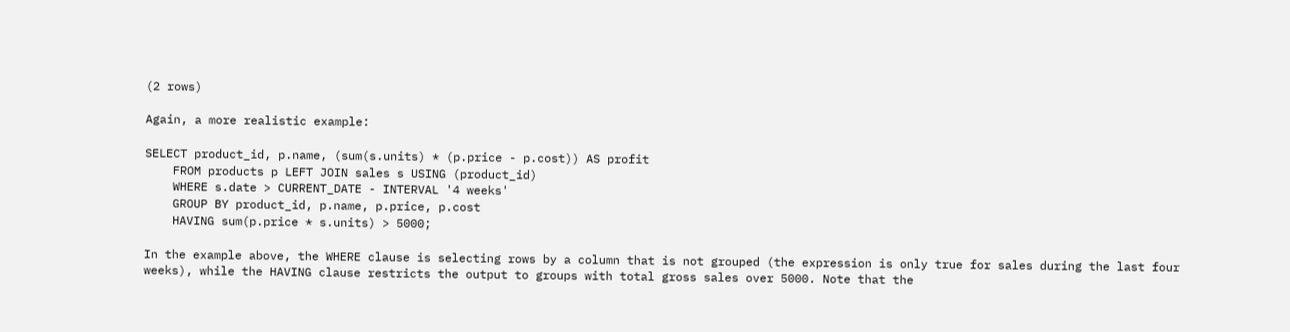(2 rows)

Again, a more realistic example:

SELECT product_id, p.name, (sum(s.units) * (p.price - p.cost)) AS profit
    FROM products p LEFT JOIN sales s USING (product_id)
    WHERE s.date > CURRENT_DATE - INTERVAL '4 weeks'
    GROUP BY product_id, p.name, p.price, p.cost
    HAVING sum(p.price * s.units) > 5000;

In the example above, the WHERE clause is selecting rows by a column that is not grouped (the expression is only true for sales during the last four weeks), while the HAVING clause restricts the output to groups with total gross sales over 5000. Note that the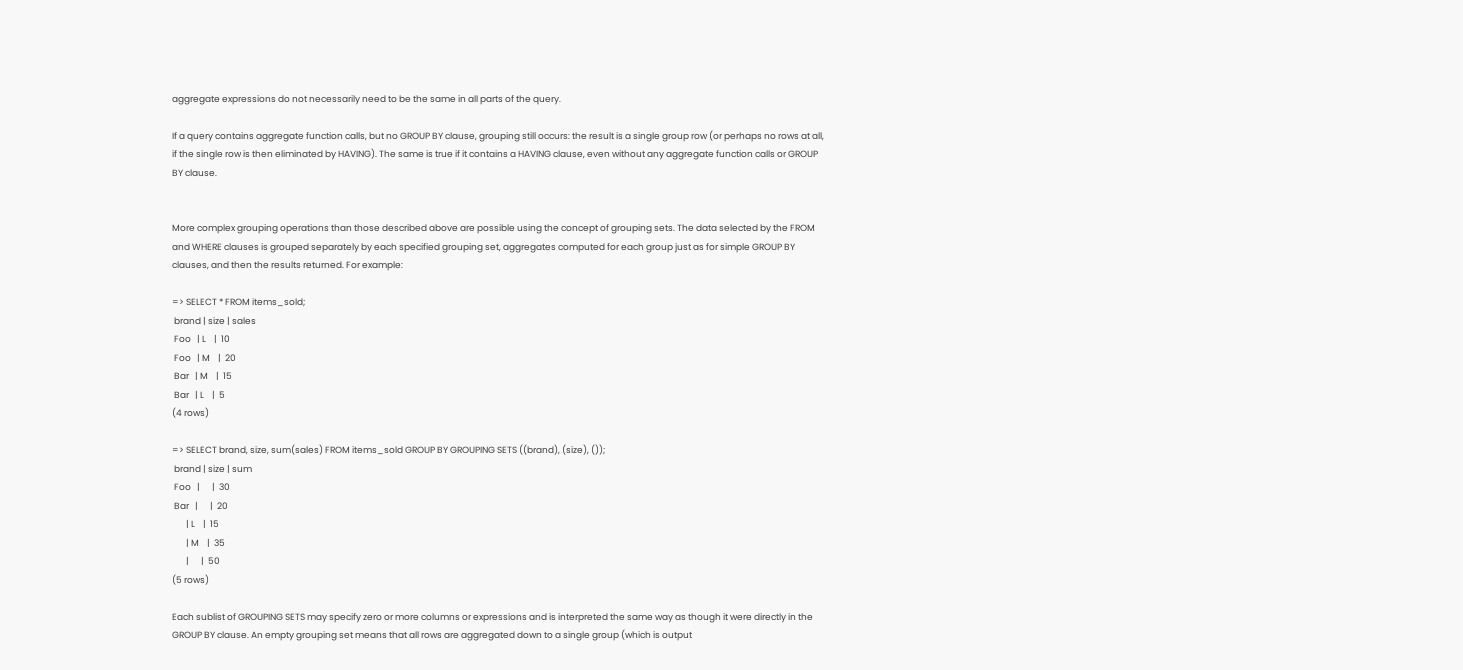aggregate expressions do not necessarily need to be the same in all parts of the query.

If a query contains aggregate function calls, but no GROUP BY clause, grouping still occurs: the result is a single group row (or perhaps no rows at all, if the single row is then eliminated by HAVING). The same is true if it contains a HAVING clause, even without any aggregate function calls or GROUP BY clause.


More complex grouping operations than those described above are possible using the concept of grouping sets. The data selected by the FROM and WHERE clauses is grouped separately by each specified grouping set, aggregates computed for each group just as for simple GROUP BY clauses, and then the results returned. For example:

=> SELECT * FROM items_sold;
 brand | size | sales
 Foo   | L    |  10
 Foo   | M    |  20
 Bar   | M    |  15
 Bar   | L    |  5
(4 rows)

=> SELECT brand, size, sum(sales) FROM items_sold GROUP BY GROUPING SETS ((brand), (size), ());
 brand | size | sum
 Foo   |      |  30
 Bar   |      |  20
       | L    |  15
       | M    |  35
       |      |  50
(5 rows)

Each sublist of GROUPING SETS may specify zero or more columns or expressions and is interpreted the same way as though it were directly in the GROUP BY clause. An empty grouping set means that all rows are aggregated down to a single group (which is output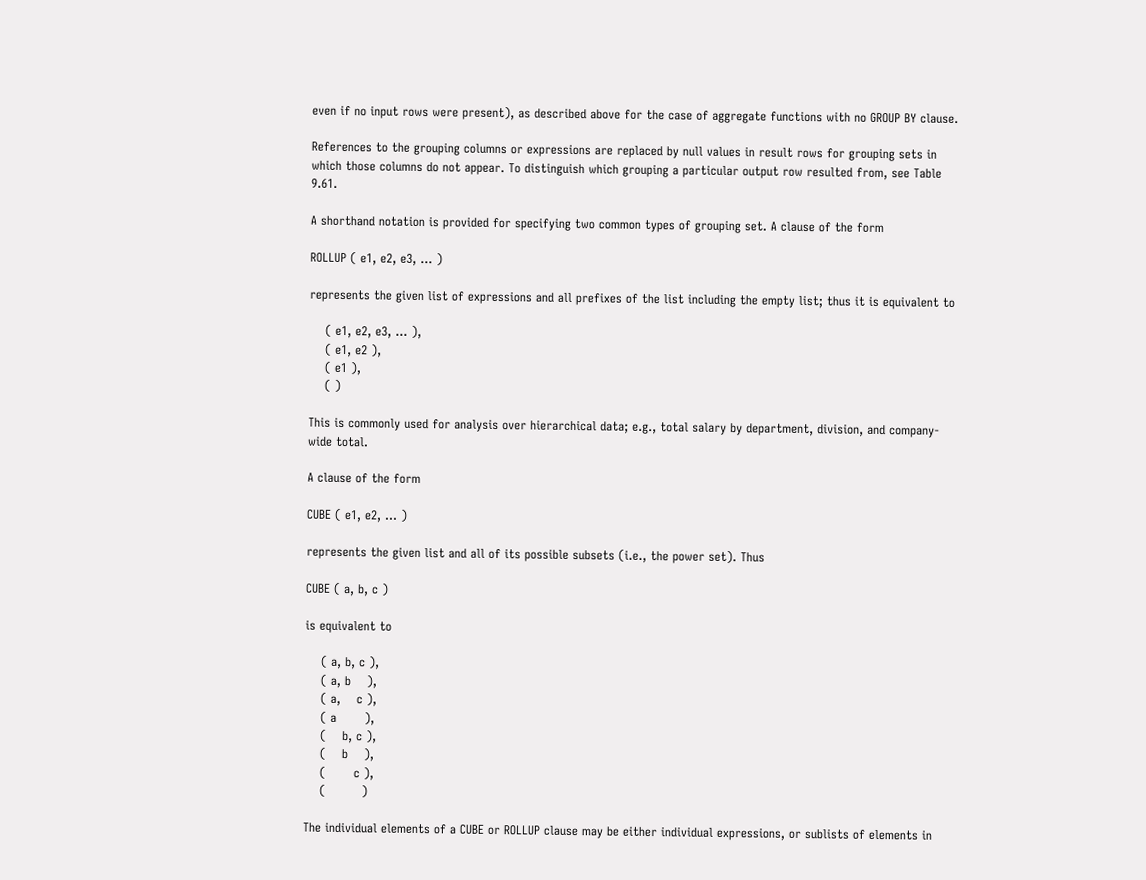even if no input rows were present), as described above for the case of aggregate functions with no GROUP BY clause.

References to the grouping columns or expressions are replaced by null values in result rows for grouping sets in which those columns do not appear. To distinguish which grouping a particular output row resulted from, see Table 9.61.

A shorthand notation is provided for specifying two common types of grouping set. A clause of the form

ROLLUP ( e1, e2, e3, ... )

represents the given list of expressions and all prefixes of the list including the empty list; thus it is equivalent to

    ( e1, e2, e3, ... ),
    ( e1, e2 ),
    ( e1 ),
    ( )

This is commonly used for analysis over hierarchical data; e.g., total salary by department, division, and company-wide total.

A clause of the form

CUBE ( e1, e2, ... )

represents the given list and all of its possible subsets (i.e., the power set). Thus

CUBE ( a, b, c )

is equivalent to

    ( a, b, c ),
    ( a, b    ),
    ( a,    c ),
    ( a       ),
    (    b, c ),
    (    b    ),
    (       c ),
    (         )

The individual elements of a CUBE or ROLLUP clause may be either individual expressions, or sublists of elements in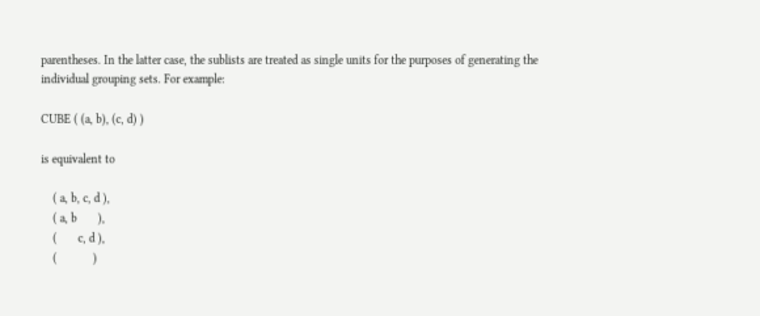parentheses. In the latter case, the sublists are treated as single units for the purposes of generating the individual grouping sets. For example:

CUBE ( (a, b), (c, d) )

is equivalent to

    ( a, b, c, d ),
    ( a, b       ),
    (       c, d ),
    (            )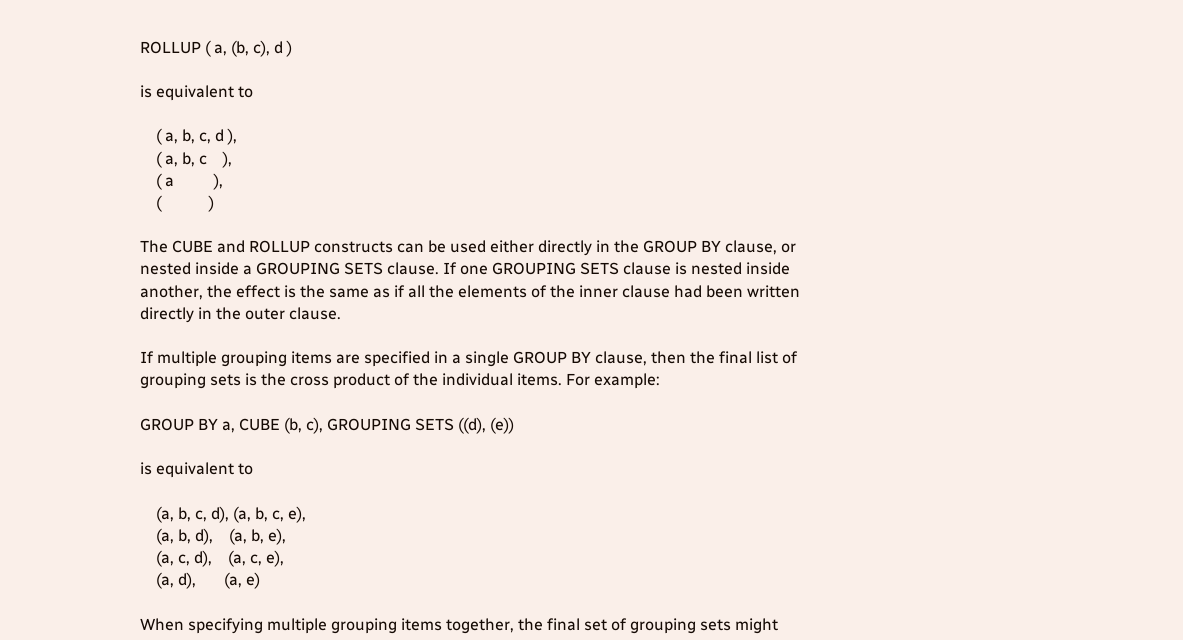ROLLUP ( a, (b, c), d )

is equivalent to

    ( a, b, c, d ),
    ( a, b, c    ),
    ( a          ),
    (            )

The CUBE and ROLLUP constructs can be used either directly in the GROUP BY clause, or nested inside a GROUPING SETS clause. If one GROUPING SETS clause is nested inside another, the effect is the same as if all the elements of the inner clause had been written directly in the outer clause.

If multiple grouping items are specified in a single GROUP BY clause, then the final list of grouping sets is the cross product of the individual items. For example:

GROUP BY a, CUBE (b, c), GROUPING SETS ((d), (e))

is equivalent to

    (a, b, c, d), (a, b, c, e),
    (a, b, d),    (a, b, e),
    (a, c, d),    (a, c, e),
    (a, d),       (a, e)

When specifying multiple grouping items together, the final set of grouping sets might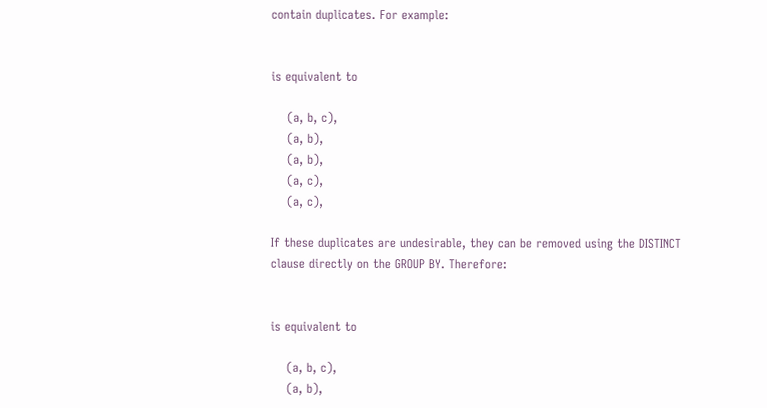contain duplicates. For example:


is equivalent to

    (a, b, c),
    (a, b),
    (a, b),
    (a, c),
    (a, c),

If these duplicates are undesirable, they can be removed using the DISTINCT clause directly on the GROUP BY. Therefore:


is equivalent to

    (a, b, c),
    (a, b),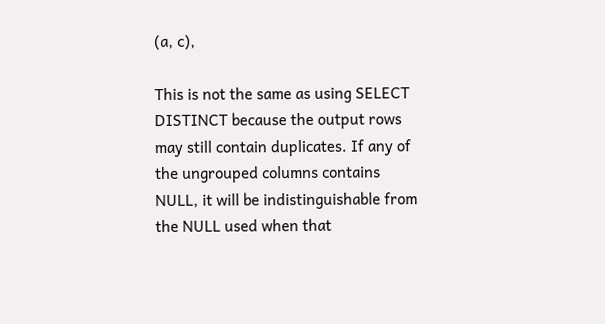(a, c),

This is not the same as using SELECT DISTINCT because the output rows may still contain duplicates. If any of the ungrouped columns contains NULL, it will be indistinguishable from the NULL used when that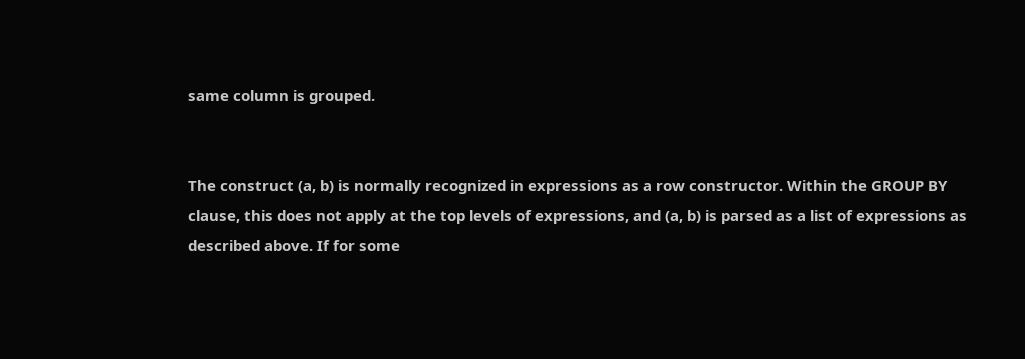same column is grouped.


The construct (a, b) is normally recognized in expressions as a row constructor. Within the GROUP BY clause, this does not apply at the top levels of expressions, and (a, b) is parsed as a list of expressions as described above. If for some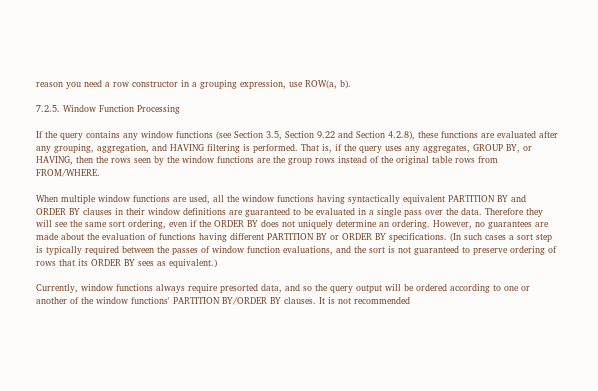reason you need a row constructor in a grouping expression, use ROW(a, b).

7.2.5. Window Function Processing

If the query contains any window functions (see Section 3.5, Section 9.22 and Section 4.2.8), these functions are evaluated after any grouping, aggregation, and HAVING filtering is performed. That is, if the query uses any aggregates, GROUP BY, or HAVING, then the rows seen by the window functions are the group rows instead of the original table rows from FROM/WHERE.

When multiple window functions are used, all the window functions having syntactically equivalent PARTITION BY and ORDER BY clauses in their window definitions are guaranteed to be evaluated in a single pass over the data. Therefore they will see the same sort ordering, even if the ORDER BY does not uniquely determine an ordering. However, no guarantees are made about the evaluation of functions having different PARTITION BY or ORDER BY specifications. (In such cases a sort step is typically required between the passes of window function evaluations, and the sort is not guaranteed to preserve ordering of rows that its ORDER BY sees as equivalent.)

Currently, window functions always require presorted data, and so the query output will be ordered according to one or another of the window functions' PARTITION BY/ORDER BY clauses. It is not recommended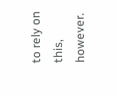to rely on this, however.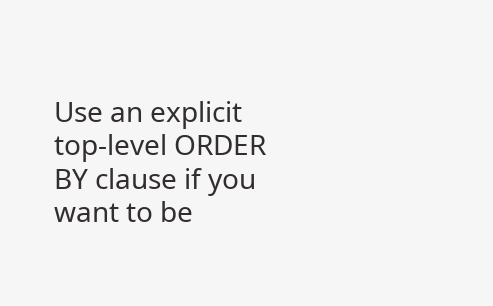Use an explicit top-level ORDER BY clause if you want to be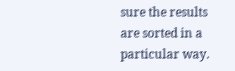sure the results are sorted in a particular way.